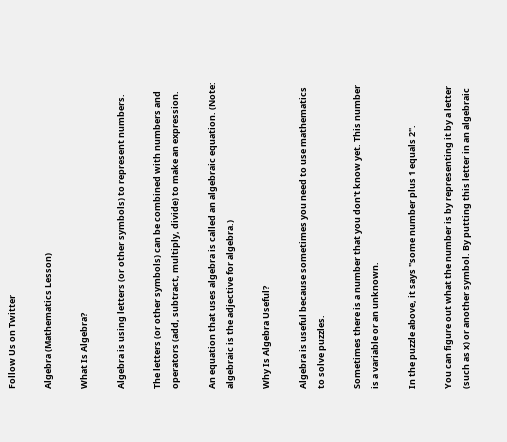Follow Us on Twitter

Algebra (Mathematics Lesson)

What Is Algebra?

Algebra is using letters (or other symbols) to represent numbers.

The letters (or other symbols) can be combined with numbers and operators (add, subtract, multiply, divide) to make an expression.

An equation that uses algebra is called an algebraic equation. (Note: algebraic is the adjective for algebra.)

Why Is Algebra Useful?

Algebra is useful because sometimes you need to use mathematics to solve puzzles.

Sometimes there is a number that you don't know yet. This number is a variable or an unknown.

In the puzzle above, it says "some number plus 1 equals 2".

You can figure out what the number is by representing it by a letter (such as x) or another symbol. By putting this letter in an algebraic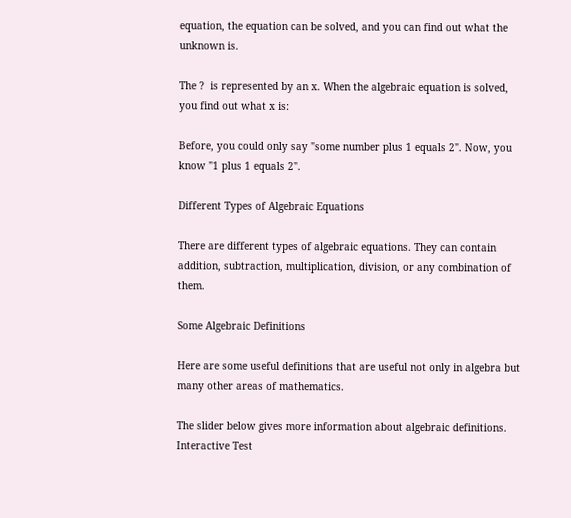equation, the equation can be solved, and you can find out what the unknown is.

The ?  is represented by an x. When the algebraic equation is solved, you find out what x is:

Before, you could only say "some number plus 1 equals 2". Now, you know "1 plus 1 equals 2".

Different Types of Algebraic Equations

There are different types of algebraic equations. They can contain addition, subtraction, multiplication, division, or any combination of them.

Some Algebraic Definitions

Here are some useful definitions that are useful not only in algebra but many other areas of mathematics.

The slider below gives more information about algebraic definitions.
Interactive Test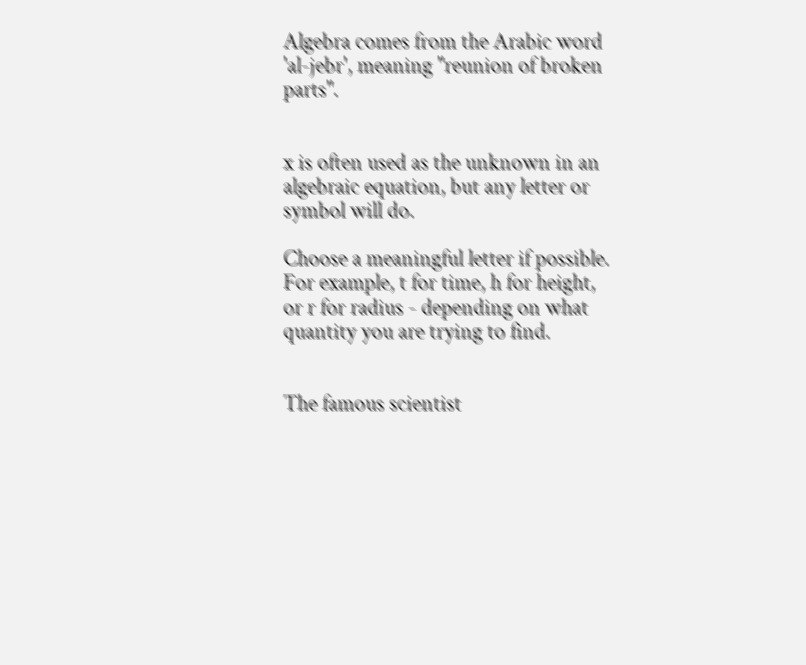Algebra comes from the Arabic word 'al-jebr', meaning "reunion of broken parts".


x is often used as the unknown in an algebraic equation, but any letter or symbol will do.

Choose a meaningful letter if possible. For example, t for time, h for height, or r for radius - depending on what quantity you are trying to find.


The famous scientist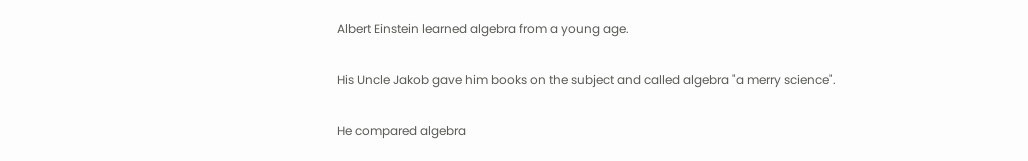Albert Einstein learned algebra from a young age.

His Uncle Jakob gave him books on the subject and called algebra "a merry science".

He compared algebra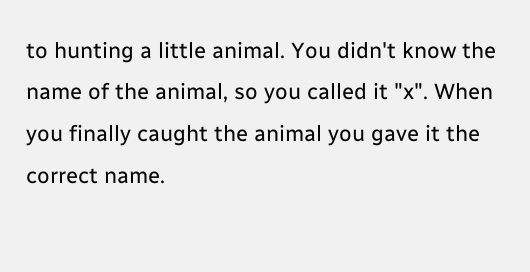to hunting a little animal. You didn't know the name of the animal, so you called it "x". When you finally caught the animal you gave it the correct name.